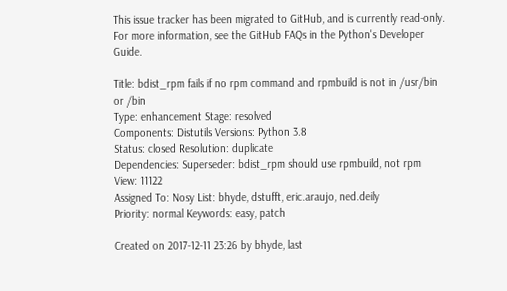This issue tracker has been migrated to GitHub, and is currently read-only.
For more information, see the GitHub FAQs in the Python's Developer Guide.

Title: bdist_rpm fails if no rpm command and rpmbuild is not in /usr/bin or /bin
Type: enhancement Stage: resolved
Components: Distutils Versions: Python 3.8
Status: closed Resolution: duplicate
Dependencies: Superseder: bdist_rpm should use rpmbuild, not rpm
View: 11122
Assigned To: Nosy List: bhyde, dstufft, eric.araujo, ned.deily
Priority: normal Keywords: easy, patch

Created on 2017-12-11 23:26 by bhyde, last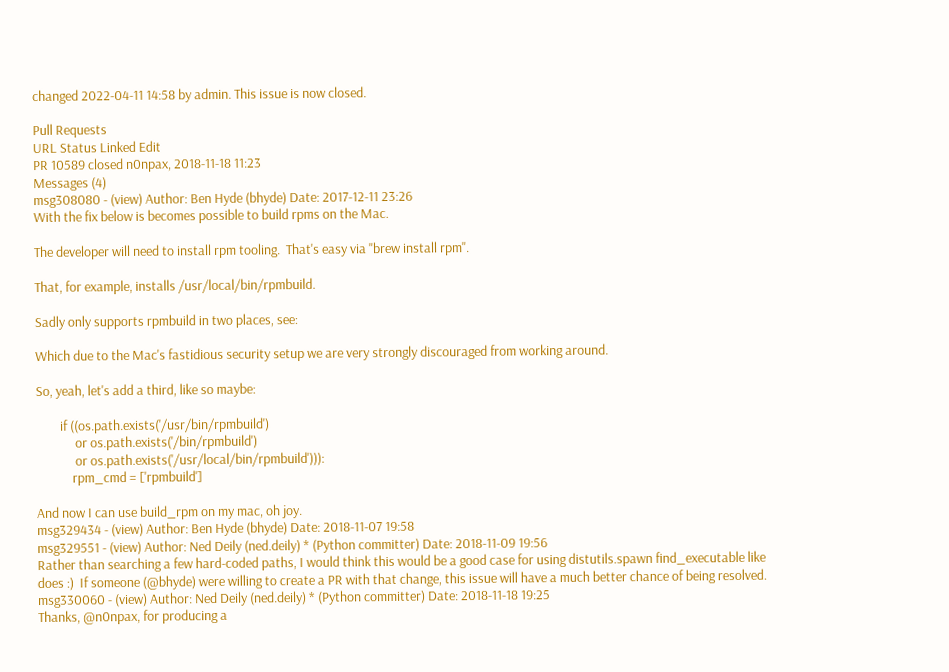changed 2022-04-11 14:58 by admin. This issue is now closed.

Pull Requests
URL Status Linked Edit
PR 10589 closed n0npax, 2018-11-18 11:23
Messages (4)
msg308080 - (view) Author: Ben Hyde (bhyde) Date: 2017-12-11 23:26
With the fix below is becomes possible to build rpms on the Mac.

The developer will need to install rpm tooling.  That's easy via "brew install rpm".

That, for example, installs /usr/local/bin/rpmbuild.

Sadly only supports rpmbuild in two places, see:

Which due to the Mac's fastidious security setup we are very strongly discouraged from working around.

So, yeah, let's add a third, like so maybe:

        if ((os.path.exists('/usr/bin/rpmbuild')
             or os.path.exists('/bin/rpmbuild')
             or os.path.exists('/usr/local/bin/rpmbuild'))):
            rpm_cmd = ['rpmbuild']

And now I can use build_rpm on my mac, oh joy.
msg329434 - (view) Author: Ben Hyde (bhyde) Date: 2018-11-07 19:58
msg329551 - (view) Author: Ned Deily (ned.deily) * (Python committer) Date: 2018-11-09 19:56
Rather than searching a few hard-coded paths, I would think this would be a good case for using distutils.spawn find_executable like does :)  If someone (@bhyde) were willing to create a PR with that change, this issue will have a much better chance of being resolved.
msg330060 - (view) Author: Ned Deily (ned.deily) * (Python committer) Date: 2018-11-18 19:25
Thanks, @n0npax, for producing a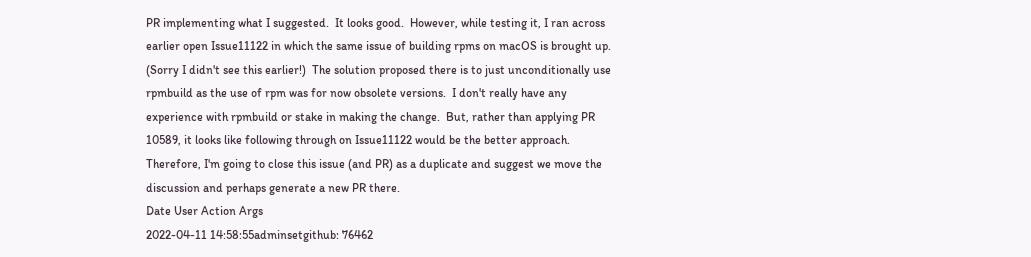PR implementing what I suggested.  It looks good.  However, while testing it, I ran across earlier open Issue11122 in which the same issue of building rpms on macOS is brought up. (Sorry I didn't see this earlier!)  The solution proposed there is to just unconditionally use rpmbuild as the use of rpm was for now obsolete versions.  I don't really have any experience with rpmbuild or stake in making the change.  But, rather than applying PR 10589, it looks like following through on Issue11122 would be the better approach.  Therefore, I'm going to close this issue (and PR) as a duplicate and suggest we move the discussion and perhaps generate a new PR there.
Date User Action Args
2022-04-11 14:58:55adminsetgithub: 76462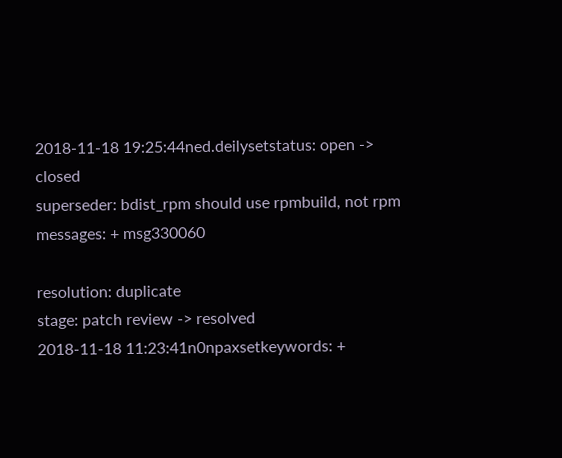2018-11-18 19:25:44ned.deilysetstatus: open -> closed
superseder: bdist_rpm should use rpmbuild, not rpm
messages: + msg330060

resolution: duplicate
stage: patch review -> resolved
2018-11-18 11:23:41n0npaxsetkeywords: +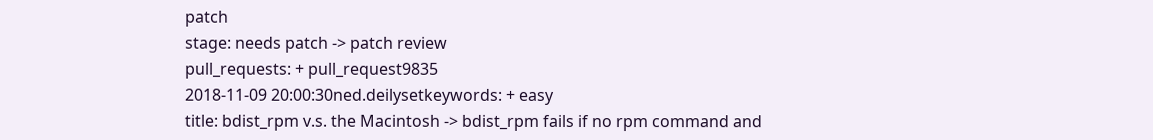patch
stage: needs patch -> patch review
pull_requests: + pull_request9835
2018-11-09 20:00:30ned.deilysetkeywords: + easy
title: bdist_rpm v.s. the Macintosh -> bdist_rpm fails if no rpm command and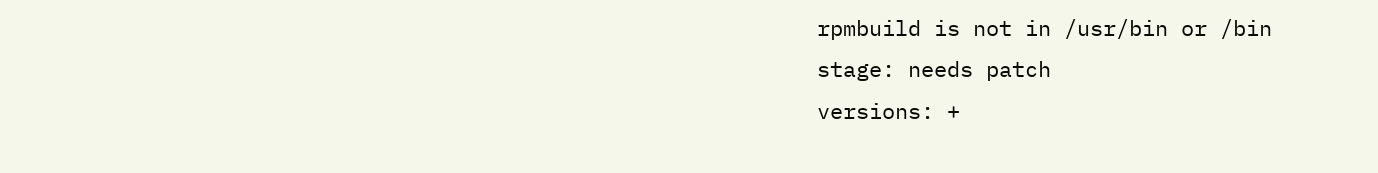rpmbuild is not in /usr/bin or /bin
stage: needs patch
versions: +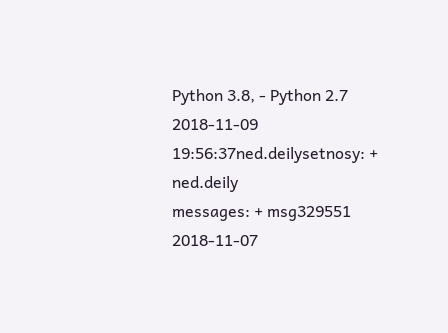Python 3.8, - Python 2.7
2018-11-09 19:56:37ned.deilysetnosy: + ned.deily
messages: + msg329551
2018-11-07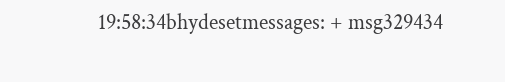19:58:34bhydesetmessages: + msg329434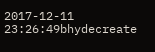2017-12-11 23:26:49bhydecreate